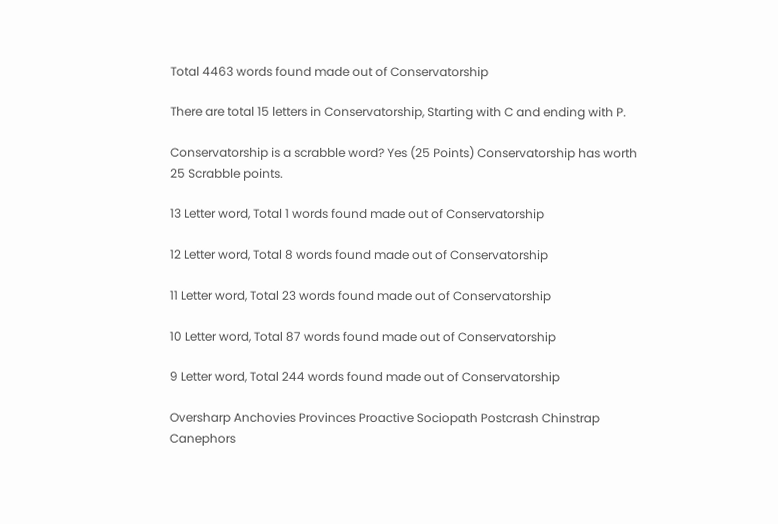Total 4463 words found made out of Conservatorship

There are total 15 letters in Conservatorship, Starting with C and ending with P.

Conservatorship is a scrabble word? Yes (25 Points) Conservatorship has worth 25 Scrabble points.

13 Letter word, Total 1 words found made out of Conservatorship

12 Letter word, Total 8 words found made out of Conservatorship

11 Letter word, Total 23 words found made out of Conservatorship

10 Letter word, Total 87 words found made out of Conservatorship

9 Letter word, Total 244 words found made out of Conservatorship

Oversharp Anchovies Provinces Proactive Sociopath Postcrash Chinstrap Canephors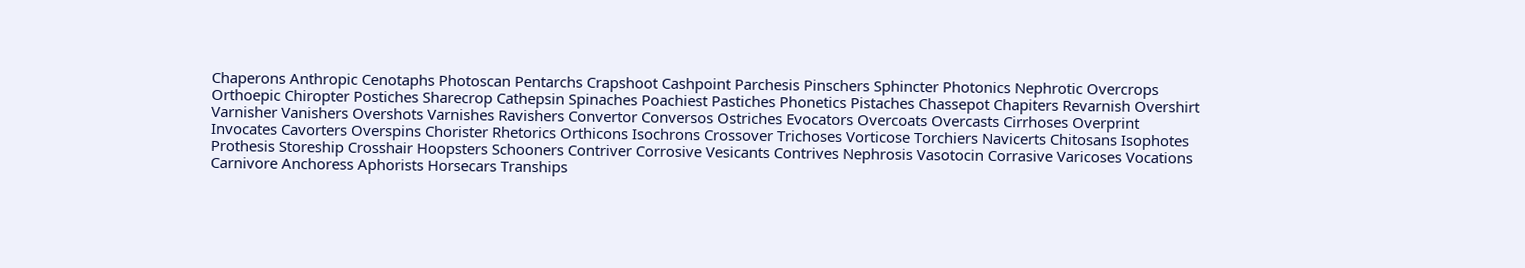Chaperons Anthropic Cenotaphs Photoscan Pentarchs Crapshoot Cashpoint Parchesis Pinschers Sphincter Photonics Nephrotic Overcrops Orthoepic Chiropter Postiches Sharecrop Cathepsin Spinaches Poachiest Pastiches Phonetics Pistaches Chassepot Chapiters Revarnish Overshirt Varnisher Vanishers Overshots Varnishes Ravishers Convertor Conversos Ostriches Evocators Overcoats Overcasts Cirrhoses Overprint Invocates Cavorters Overspins Chorister Rhetorics Orthicons Isochrons Crossover Trichoses Vorticose Torchiers Navicerts Chitosans Isophotes Prothesis Storeship Crosshair Hoopsters Schooners Contriver Corrosive Vesicants Contrives Nephrosis Vasotocin Corrasive Varicoses Vocations Carnivore Anchoress Aphorists Horsecars Tranships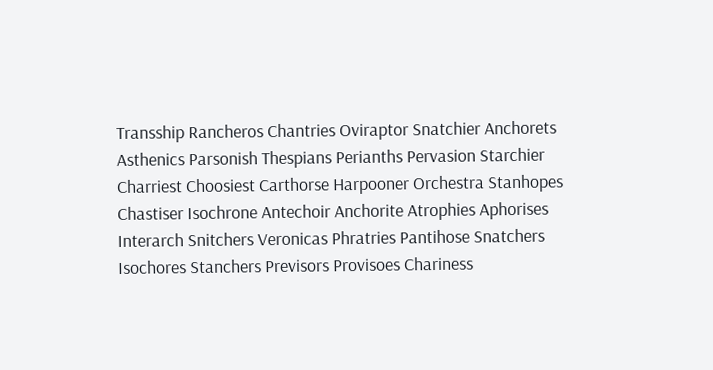Transship Rancheros Chantries Oviraptor Snatchier Anchorets Asthenics Parsonish Thespians Perianths Pervasion Starchier Charriest Choosiest Carthorse Harpooner Orchestra Stanhopes Chastiser Isochrone Antechoir Anchorite Atrophies Aphorises Interarch Snitchers Veronicas Phratries Pantihose Snatchers Isochores Stanchers Previsors Provisoes Chariness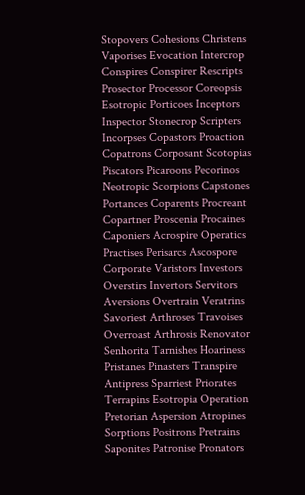Stopovers Cohesions Christens Vaporises Evocation Intercrop Conspires Conspirer Rescripts Prosector Processor Coreopsis Esotropic Porticoes Inceptors Inspector Stonecrop Scripters Incorpses Copastors Proaction Copatrons Corposant Scotopias Piscators Picaroons Pecorinos Neotropic Scorpions Capstones Portances Coparents Procreant Copartner Proscenia Procaines Caponiers Acrospire Operatics Practises Perisarcs Ascospore Corporate Varistors Investors Overstirs Invertors Servitors Aversions Overtrain Veratrins Savoriest Arthroses Travoises Overroast Arthrosis Renovator Senhorita Tarnishes Hoariness Pristanes Pinasters Transpire Antipress Sparriest Priorates Terrapins Esotropia Operation Pretorian Aspersion Atropines Sorptions Positrons Pretrains Saponites Patronise Pronators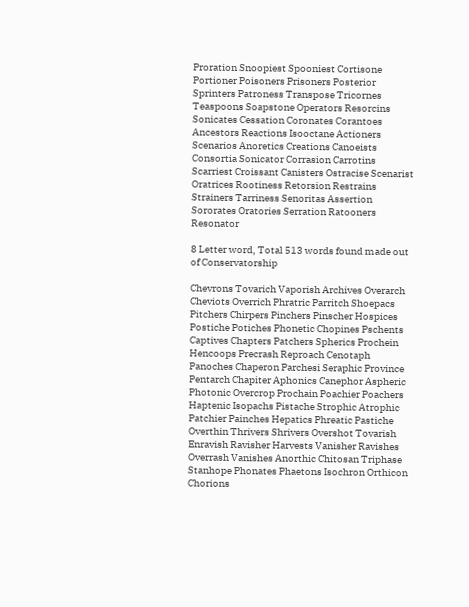Proration Snoopiest Spooniest Cortisone Portioner Poisoners Prisoners Posterior Sprinters Patroness Transpose Tricornes Teaspoons Soapstone Operators Resorcins Sonicates Cessation Coronates Corantoes Ancestors Reactions Isooctane Actioners Scenarios Anoretics Creations Canoeists Consortia Sonicator Corrasion Carrotins Scarriest Croissant Canisters Ostracise Scenarist Oratrices Rootiness Retorsion Restrains Strainers Tarriness Senoritas Assertion Sororates Oratories Serration Ratooners Resonator

8 Letter word, Total 513 words found made out of Conservatorship

Chevrons Tovarich Vaporish Archives Overarch Cheviots Overrich Phratric Parritch Shoepacs Pitchers Chirpers Pinchers Pinscher Hospices Postiche Potiches Phonetic Chopines Pschents Captives Chapters Patchers Spherics Prochein Hencoops Precrash Reproach Cenotaph Panoches Chaperon Parchesi Seraphic Province Pentarch Chapiter Aphonics Canephor Aspheric Photonic Overcrop Prochain Poachier Poachers Haptenic Isopachs Pistache Strophic Atrophic Patchier Painches Hepatics Phreatic Pastiche Overthin Thrivers Shrivers Overshot Tovarish Enravish Ravisher Harvests Vanisher Ravishes Overrash Vanishes Anorthic Chitosan Triphase Stanhope Phonates Phaetons Isochron Orthicon Chorions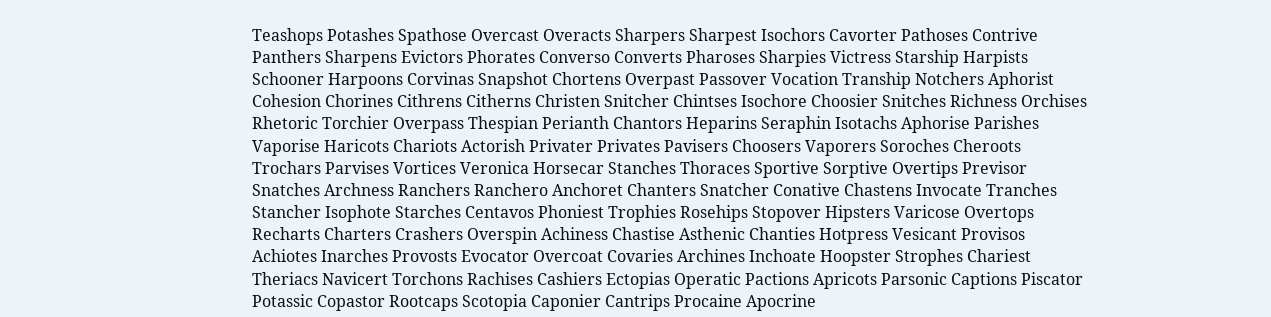Teashops Potashes Spathose Overcast Overacts Sharpers Sharpest Isochors Cavorter Pathoses Contrive Panthers Sharpens Evictors Phorates Converso Converts Pharoses Sharpies Victress Starship Harpists Schooner Harpoons Corvinas Snapshot Chortens Overpast Passover Vocation Tranship Notchers Aphorist Cohesion Chorines Cithrens Citherns Christen Snitcher Chintses Isochore Choosier Snitches Richness Orchises Rhetoric Torchier Overpass Thespian Perianth Chantors Heparins Seraphin Isotachs Aphorise Parishes Vaporise Haricots Chariots Actorish Privater Privates Pavisers Choosers Vaporers Soroches Cheroots Trochars Parvises Vortices Veronica Horsecar Stanches Thoraces Sportive Sorptive Overtips Previsor Snatches Archness Ranchers Ranchero Anchoret Chanters Snatcher Conative Chastens Invocate Tranches Stancher Isophote Starches Centavos Phoniest Trophies Rosehips Stopover Hipsters Varicose Overtops Recharts Charters Crashers Overspin Achiness Chastise Asthenic Chanties Hotpress Vesicant Provisos Achiotes Inarches Provosts Evocator Overcoat Covaries Archines Inchoate Hoopster Strophes Chariest Theriacs Navicert Torchons Rachises Cashiers Ectopias Operatic Pactions Apricots Parsonic Captions Piscator Potassic Copastor Rootcaps Scotopia Caponier Cantrips Procaine Apocrine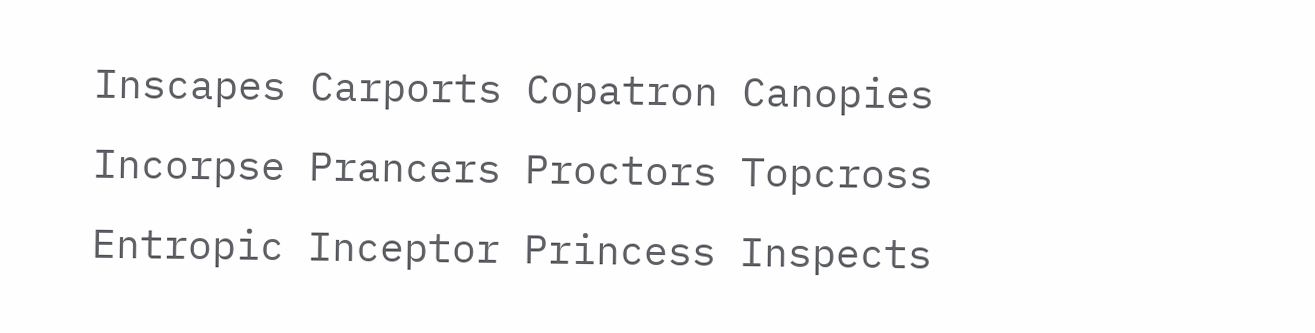Inscapes Carports Copatron Canopies Incorpse Prancers Proctors Topcross Entropic Inceptor Princess Inspects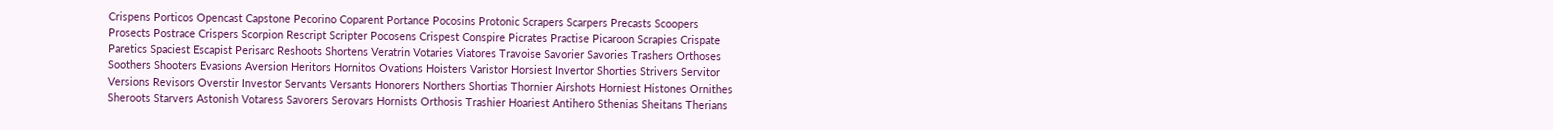Crispens Porticos Opencast Capstone Pecorino Coparent Portance Pocosins Protonic Scrapers Scarpers Precasts Scoopers Prosects Postrace Crispers Scorpion Rescript Scripter Pocosens Crispest Conspire Picrates Practise Picaroon Scrapies Crispate Paretics Spaciest Escapist Perisarc Reshoots Shortens Veratrin Votaries Viatores Travoise Savorier Savories Trashers Orthoses Soothers Shooters Evasions Aversion Heritors Hornitos Ovations Hoisters Varistor Horsiest Invertor Shorties Strivers Servitor Versions Revisors Overstir Investor Servants Versants Honorers Northers Shortias Thornier Airshots Horniest Histones Ornithes Sheroots Starvers Astonish Votaress Savorers Serovars Hornists Orthosis Trashier Hoariest Antihero Sthenias Sheitans Therians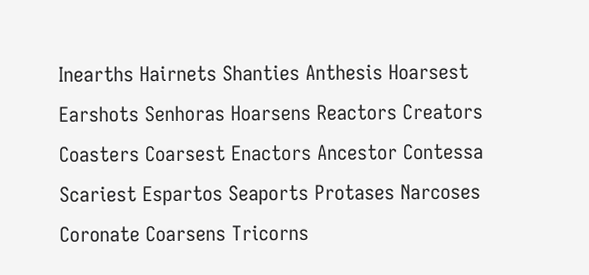Inearths Hairnets Shanties Anthesis Hoarsest Earshots Senhoras Hoarsens Reactors Creators Coasters Coarsest Enactors Ancestor Contessa Scariest Espartos Seaports Protases Narcoses Coronate Coarsens Tricorns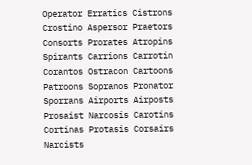Operator Erratics Cistrons Crostino Aspersor Praetors Consorts Prorates Atropins Spirants Carrions Carrotin Corantos Ostracon Cartoons Patroons Sopranos Pronator Sporrans Airports Airposts Prosaist Narcosis Carotins Cortinas Protasis Corsairs Narcists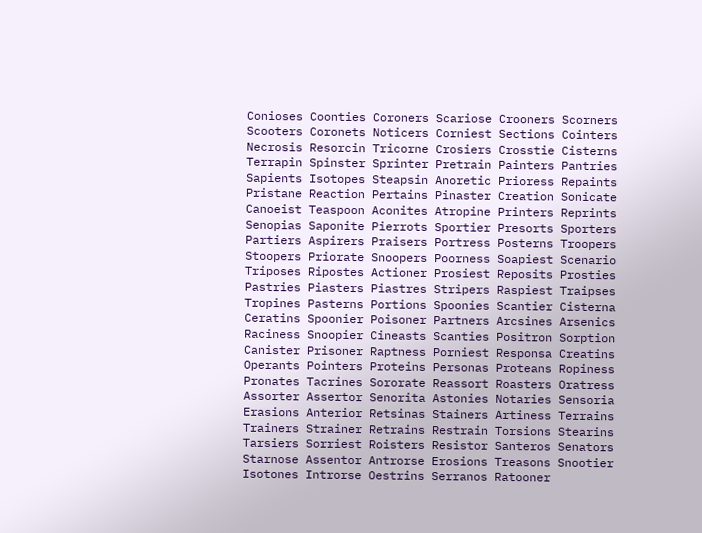Conioses Coonties Coroners Scariose Crooners Scorners Scooters Coronets Noticers Corniest Sections Cointers Necrosis Resorcin Tricorne Crosiers Crosstie Cisterns Terrapin Spinster Sprinter Pretrain Painters Pantries Sapients Isotopes Steapsin Anoretic Prioress Repaints Pristane Reaction Pertains Pinaster Creation Sonicate Canoeist Teaspoon Aconites Atropine Printers Reprints Senopias Saponite Pierrots Sportier Presorts Sporters Partiers Aspirers Praisers Portress Posterns Troopers Stoopers Priorate Snoopers Poorness Soapiest Scenario Triposes Ripostes Actioner Prosiest Reposits Prosties Pastries Piasters Piastres Stripers Raspiest Traipses Tropines Pasterns Portions Spoonies Scantier Cisterna Ceratins Spoonier Poisoner Partners Arcsines Arsenics Raciness Snoopier Cineasts Scanties Positron Sorption Canister Prisoner Raptness Porniest Responsa Creatins Operants Pointers Proteins Personas Proteans Ropiness Pronates Tacrines Sororate Reassort Roasters Oratress Assorter Assertor Senorita Astonies Notaries Sensoria Erasions Anterior Retsinas Stainers Artiness Terrains Trainers Strainer Retrains Restrain Torsions Stearins Tarsiers Sorriest Roisters Resistor Santeros Senators Starnose Assentor Antrorse Erosions Treasons Snootier Isotones Introrse Oestrins Serranos Ratooner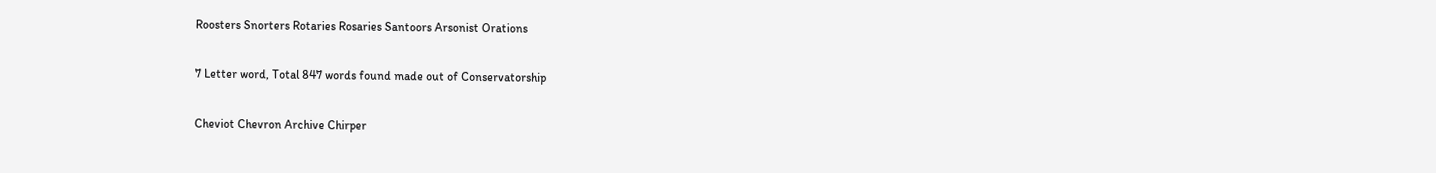Roosters Snorters Rotaries Rosaries Santoors Arsonist Orations

7 Letter word, Total 847 words found made out of Conservatorship

Cheviot Chevron Archive Chirper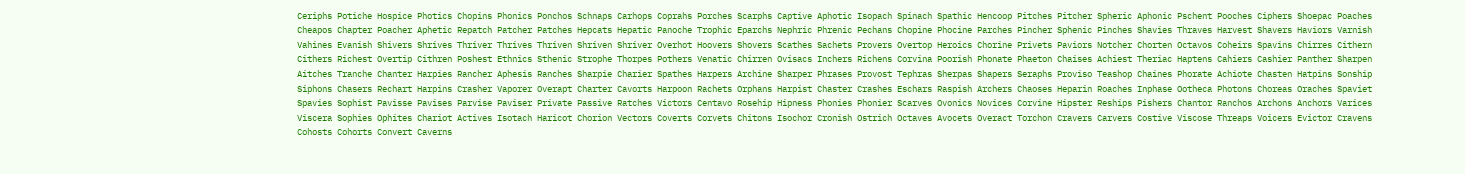Ceriphs Potiche Hospice Photics Chopins Phonics Ponchos Schnaps Carhops Coprahs Porches Scarphs Captive Aphotic Isopach Spinach Spathic Hencoop Pitches Pitcher Spheric Aphonic Pschent Pooches Ciphers Shoepac Poaches Cheapos Chapter Poacher Aphetic Repatch Patcher Patches Hepcats Hepatic Panoche Trophic Eparchs Nephric Phrenic Pechans Chopine Phocine Parches Pincher Sphenic Pinches Shavies Thraves Harvest Shavers Haviors Varnish Vahines Evanish Shivers Shrives Thriver Thrives Thriven Shriven Shriver Overhot Hoovers Shovers Scathes Sachets Provers Overtop Heroics Chorine Privets Paviors Notcher Chorten Octavos Coheirs Spavins Chirres Cithern Cithers Richest Overtip Cithren Poshest Ethnics Sthenic Strophe Thorpes Pothers Venatic Chirren Ovisacs Inchers Richens Corvina Poorish Phonate Phaeton Chaises Achiest Theriac Haptens Cahiers Cashier Panther Sharpen Aitches Tranche Chanter Harpies Rancher Aphesis Ranches Sharpie Charier Spathes Harpers Archine Sharper Phrases Provost Tephras Sherpas Shapers Seraphs Proviso Teashop Chaines Phorate Achiote Chasten Hatpins Sonship Siphons Chasers Rechart Harpins Crasher Vaporer Overapt Charter Cavorts Harpoon Rachets Orphans Harpist Chaster Crashes Eschars Raspish Archers Chaoses Heparin Roaches Inphase Ootheca Photons Choreas Oraches Spaviet Spavies Sophist Pavisse Pavises Parvise Paviser Private Passive Ratches Victors Centavo Rosehip Hipness Phonies Phonier Scarves Ovonics Novices Corvine Hipster Reships Pishers Chantor Ranchos Archons Anchors Varices Viscera Sophies Ophites Chariot Actives Isotach Haricot Chorion Vectors Coverts Corvets Chitons Isochor Cronish Ostrich Octaves Avocets Overact Torchon Cravers Carvers Costive Viscose Threaps Voicers Evictor Cravens Cohosts Cohorts Convert Caverns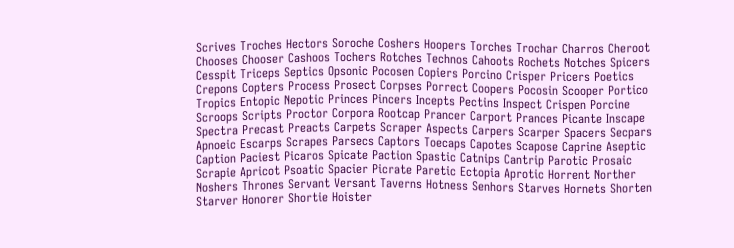Scrives Troches Hectors Soroche Coshers Hoopers Torches Trochar Charros Cheroot Chooses Chooser Cashoos Tochers Rotches Technos Cahoots Rochets Notches Spicers Cesspit Triceps Septics Opsonic Pocosen Copiers Porcino Crisper Pricers Poetics Crepons Copters Process Prosect Corpses Porrect Coopers Pocosin Scooper Portico Tropics Entopic Nepotic Princes Pincers Incepts Pectins Inspect Crispen Porcine Scroops Scripts Proctor Corpora Rootcap Prancer Carport Prances Picante Inscape Spectra Precast Preacts Carpets Scraper Aspects Carpers Scarper Spacers Secpars Apnoeic Escarps Scrapes Parsecs Captors Toecaps Capotes Scapose Caprine Aseptic Caption Paciest Picaros Spicate Paction Spastic Catnips Cantrip Parotic Prosaic Scrapie Apricot Psoatic Spacier Picrate Paretic Ectopia Aprotic Horrent Norther Noshers Thrones Servant Versant Taverns Hotness Senhors Starves Hornets Shorten Starver Honorer Shortie Hoister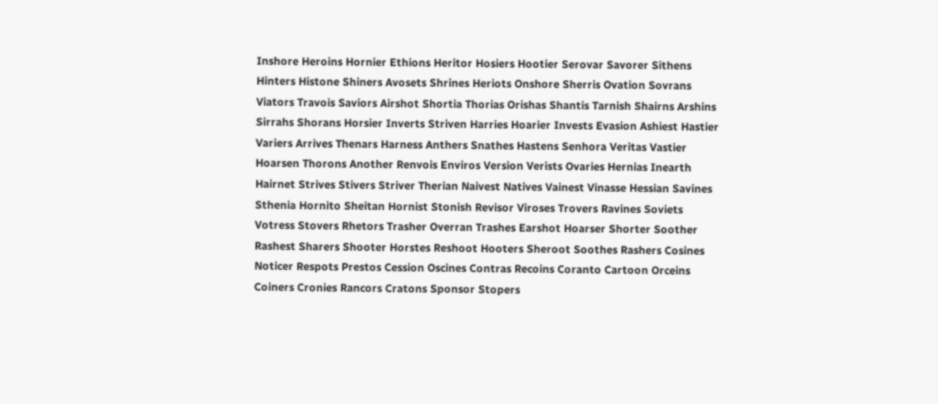Inshore Heroins Hornier Ethions Heritor Hosiers Hootier Serovar Savorer Sithens Hinters Histone Shiners Avosets Shrines Heriots Onshore Sherris Ovation Sovrans Viators Travois Saviors Airshot Shortia Thorias Orishas Shantis Tarnish Shairns Arshins Sirrahs Shorans Horsier Inverts Striven Harries Hoarier Invests Evasion Ashiest Hastier Variers Arrives Thenars Harness Anthers Snathes Hastens Senhora Veritas Vastier Hoarsen Thorons Another Renvois Enviros Version Verists Ovaries Hernias Inearth Hairnet Strives Stivers Striver Therian Naivest Natives Vainest Vinasse Hessian Savines Sthenia Hornito Sheitan Hornist Stonish Revisor Viroses Trovers Ravines Soviets Votress Stovers Rhetors Trasher Overran Trashes Earshot Hoarser Shorter Soother Rashest Sharers Shooter Horstes Reshoot Hooters Sheroot Soothes Rashers Cosines Noticer Respots Prestos Cession Oscines Contras Recoins Coranto Cartoon Orceins Coiners Cronies Rancors Cratons Sponsor Stopers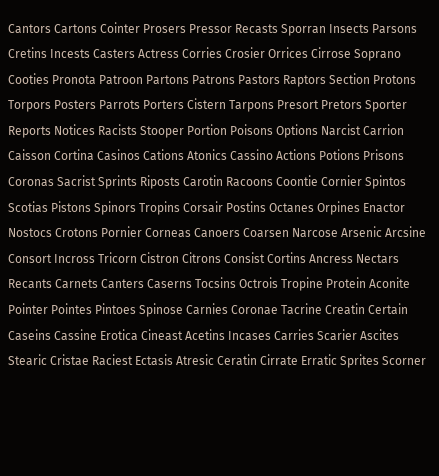Cantors Cartons Cointer Prosers Pressor Recasts Sporran Insects Parsons Cretins Incests Casters Actress Corries Crosier Orrices Cirrose Soprano Cooties Pronota Patroon Partons Patrons Pastors Raptors Section Protons Torpors Posters Parrots Porters Cistern Tarpons Presort Pretors Sporter Reports Notices Racists Stooper Portion Poisons Options Narcist Carrion Caisson Cortina Casinos Cations Atonics Cassino Actions Potions Prisons Coronas Sacrist Sprints Riposts Carotin Racoons Coontie Cornier Spintos Scotias Pistons Spinors Tropins Corsair Postins Octanes Orpines Enactor Nostocs Crotons Pornier Corneas Canoers Coarsen Narcose Arsenic Arcsine Consort Incross Tricorn Cistron Citrons Consist Cortins Ancress Nectars Recants Carnets Canters Caserns Tocsins Octrois Tropine Protein Aconite Pointer Pointes Pintoes Spinose Carnies Coronae Tacrine Creatin Certain Caseins Cassine Erotica Cineast Acetins Incases Carries Scarier Ascites Stearic Cristae Raciest Ectasis Atresic Ceratin Cirrate Erratic Sprites Scorner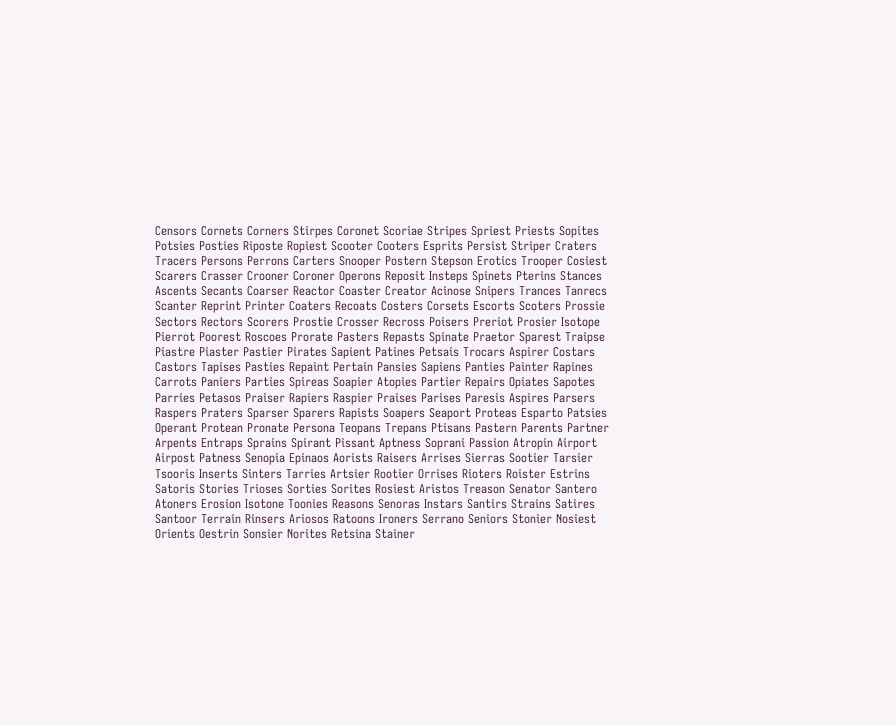Censors Cornets Corners Stirpes Coronet Scoriae Stripes Spriest Priests Sopites Potsies Posties Riposte Ropiest Scooter Cooters Esprits Persist Striper Craters Tracers Persons Perrons Carters Snooper Postern Stepson Erotics Trooper Cosiest Scarers Crasser Crooner Coroner Operons Reposit Insteps Spinets Pterins Stances Ascents Secants Coarser Reactor Coaster Creator Acinose Snipers Trances Tanrecs Scanter Reprint Printer Coaters Recoats Costers Corsets Escorts Scoters Prossie Sectors Rectors Scorers Prostie Crosser Recross Poisers Preriot Prosier Isotope Pierrot Poorest Roscoes Prorate Pasters Repasts Spinate Praetor Sparest Traipse Piastre Piaster Pastier Pirates Sapient Patines Petsais Trocars Aspirer Costars Castors Tapises Pasties Repaint Pertain Pansies Sapiens Panties Painter Rapines Carrots Paniers Parties Spireas Soapier Atopies Partier Repairs Opiates Sapotes Parries Petasos Praiser Rapiers Raspier Praises Parises Paresis Aspires Parsers Raspers Praters Sparser Sparers Rapists Soapers Seaport Proteas Esparto Patsies Operant Protean Pronate Persona Teopans Trepans Ptisans Pastern Parents Partner Arpents Entraps Sprains Spirant Pissant Aptness Soprani Passion Atropin Airport Airpost Patness Senopia Epinaos Aorists Raisers Arrises Sierras Sootier Tarsier Tsooris Inserts Sinters Tarries Artsier Rootier Orrises Rioters Roister Estrins Satoris Stories Trioses Sorties Sorites Rosiest Aristos Treason Senator Santero Atoners Erosion Isotone Toonies Reasons Senoras Instars Santirs Strains Satires Santoor Terrain Rinsers Ariosos Ratoons Ironers Serrano Seniors Stonier Nosiest Orients Oestrin Sonsier Norites Retsina Stainer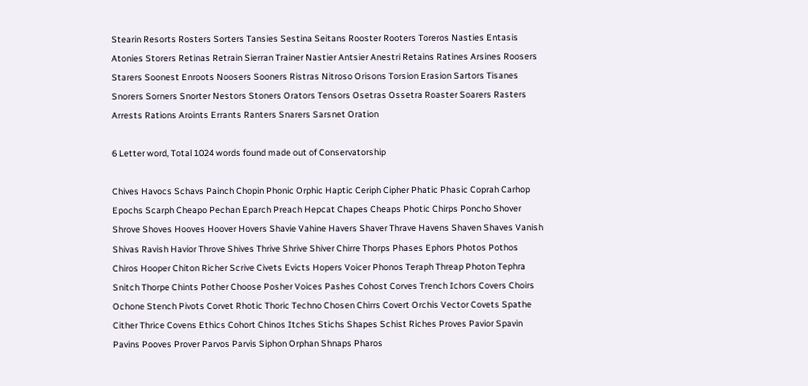Stearin Resorts Rosters Sorters Tansies Sestina Seitans Rooster Rooters Toreros Nasties Entasis Atonies Storers Retinas Retrain Sierran Trainer Nastier Antsier Anestri Retains Ratines Arsines Roosers Starers Soonest Enroots Noosers Sooners Ristras Nitroso Orisons Torsion Erasion Sartors Tisanes Snorers Sorners Snorter Nestors Stoners Orators Tensors Osetras Ossetra Roaster Soarers Rasters Arrests Rations Aroints Errants Ranters Snarers Sarsnet Oration

6 Letter word, Total 1024 words found made out of Conservatorship

Chives Havocs Schavs Painch Chopin Phonic Orphic Haptic Ceriph Cipher Phatic Phasic Coprah Carhop Epochs Scarph Cheapo Pechan Eparch Preach Hepcat Chapes Cheaps Photic Chirps Poncho Shover Shrove Shoves Hooves Hoover Hovers Shavie Vahine Havers Shaver Thrave Havens Shaven Shaves Vanish Shivas Ravish Havior Throve Shives Thrive Shrive Shiver Chirre Thorps Phases Ephors Photos Pothos Chiros Hooper Chiton Richer Scrive Civets Evicts Hopers Voicer Phonos Teraph Threap Photon Tephra Snitch Thorpe Chints Pother Choose Posher Voices Pashes Cohost Corves Trench Ichors Covers Choirs Ochone Stench Pivots Corvet Rhotic Thoric Techno Chosen Chirrs Covert Orchis Vector Covets Spathe Cither Thrice Covens Ethics Cohort Chinos Itches Stichs Shapes Schist Riches Proves Pavior Spavin Pavins Pooves Prover Parvos Parvis Siphon Orphan Shnaps Pharos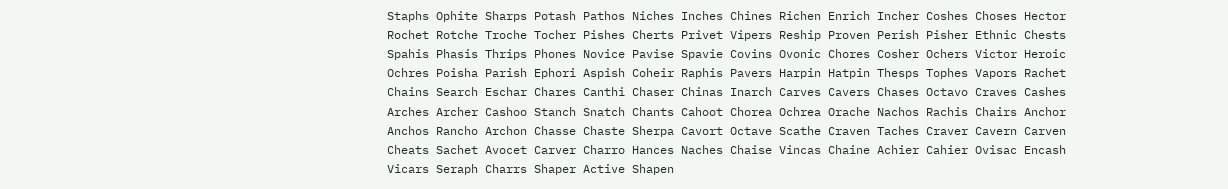Staphs Ophite Sharps Potash Pathos Niches Inches Chines Richen Enrich Incher Coshes Choses Hector Rochet Rotche Troche Tocher Pishes Cherts Privet Vipers Reship Proven Perish Pisher Ethnic Chests Spahis Phasis Thrips Phones Novice Pavise Spavie Covins Ovonic Chores Cosher Ochers Victor Heroic Ochres Poisha Parish Ephori Aspish Coheir Raphis Pavers Harpin Hatpin Thesps Tophes Vapors Rachet Chains Search Eschar Chares Canthi Chaser Chinas Inarch Carves Cavers Chases Octavo Craves Cashes Arches Archer Cashoo Stanch Snatch Chants Cahoot Chorea Ochrea Orache Nachos Rachis Chairs Anchor Anchos Rancho Archon Chasse Chaste Sherpa Cavort Octave Scathe Craven Taches Craver Cavern Carven Cheats Sachet Avocet Carver Charro Hances Naches Chaise Vincas Chaine Achier Cahier Ovisac Encash Vicars Seraph Charrs Shaper Active Shapen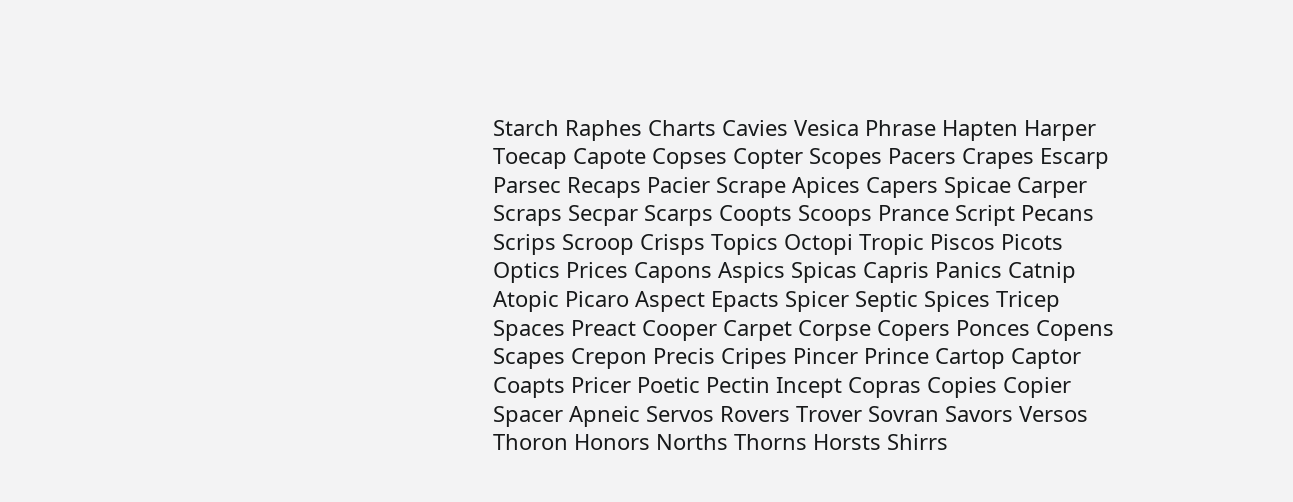Starch Raphes Charts Cavies Vesica Phrase Hapten Harper Toecap Capote Copses Copter Scopes Pacers Crapes Escarp Parsec Recaps Pacier Scrape Apices Capers Spicae Carper Scraps Secpar Scarps Coopts Scoops Prance Script Pecans Scrips Scroop Crisps Topics Octopi Tropic Piscos Picots Optics Prices Capons Aspics Spicas Capris Panics Catnip Atopic Picaro Aspect Epacts Spicer Septic Spices Tricep Spaces Preact Cooper Carpet Corpse Copers Ponces Copens Scapes Crepon Precis Cripes Pincer Prince Cartop Captor Coapts Pricer Poetic Pectin Incept Copras Copies Copier Spacer Apneic Servos Rovers Trover Sovran Savors Versos Thoron Honors Norths Thorns Horsts Shirrs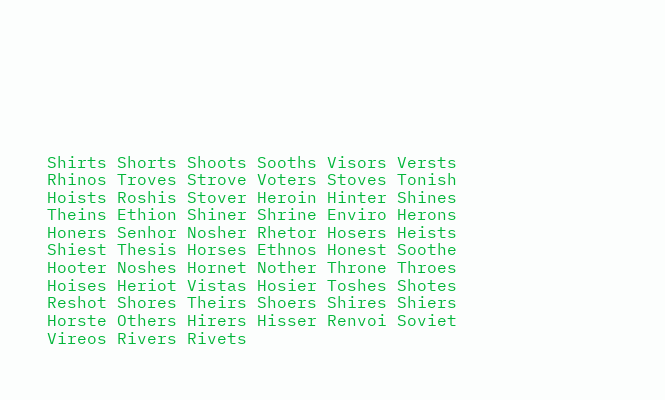Shirts Shorts Shoots Sooths Visors Versts Rhinos Troves Strove Voters Stoves Tonish Hoists Roshis Stover Heroin Hinter Shines Theins Ethion Shiner Shrine Enviro Herons Honers Senhor Nosher Rhetor Hosers Heists Shiest Thesis Horses Ethnos Honest Soothe Hooter Noshes Hornet Nother Throne Throes Hoises Heriot Vistas Hosier Toshes Shotes Reshot Shores Theirs Shoers Shires Shiers Horste Others Hirers Hisser Renvoi Soviet Vireos Rivers Rivets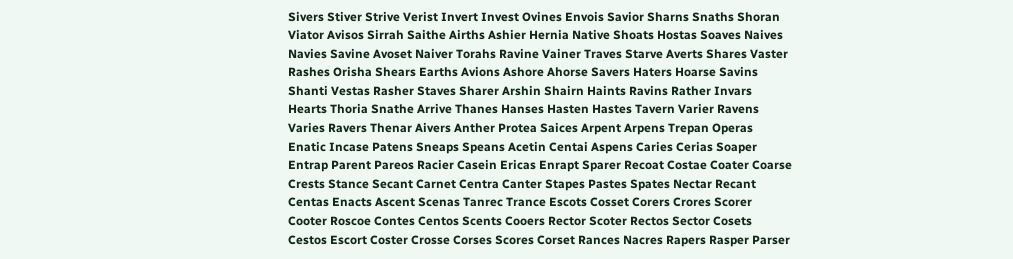Sivers Stiver Strive Verist Invert Invest Ovines Envois Savior Sharns Snaths Shoran Viator Avisos Sirrah Saithe Airths Ashier Hernia Native Shoats Hostas Soaves Naives Navies Savine Avoset Naiver Torahs Ravine Vainer Traves Starve Averts Shares Vaster Rashes Orisha Shears Earths Avions Ashore Ahorse Savers Haters Hoarse Savins Shanti Vestas Rasher Staves Sharer Arshin Shairn Haints Ravins Rather Invars Hearts Thoria Snathe Arrive Thanes Hanses Hasten Hastes Tavern Varier Ravens Varies Ravers Thenar Aivers Anther Protea Saices Arpent Arpens Trepan Operas Enatic Incase Patens Sneaps Speans Acetin Centai Aspens Caries Cerias Soaper Entrap Parent Pareos Racier Casein Ericas Enrapt Sparer Recoat Costae Coater Coarse Crests Stance Secant Carnet Centra Canter Stapes Pastes Spates Nectar Recant Centas Enacts Ascent Scenas Tanrec Trance Escots Cosset Corers Crores Scorer Cooter Roscoe Contes Centos Scents Cooers Rector Scoter Rectos Sector Cosets Cestos Escort Coster Crosse Corses Scores Corset Rances Nacres Rapers Rasper Parser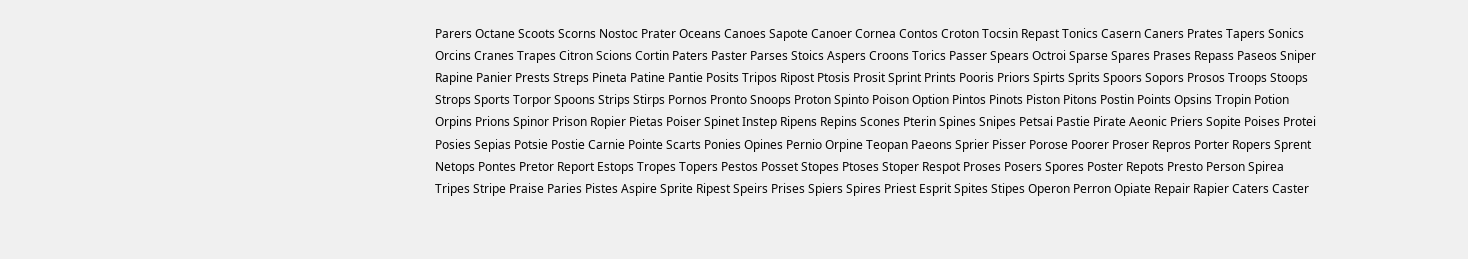Parers Octane Scoots Scorns Nostoc Prater Oceans Canoes Sapote Canoer Cornea Contos Croton Tocsin Repast Tonics Casern Caners Prates Tapers Sonics Orcins Cranes Trapes Citron Scions Cortin Paters Paster Parses Stoics Aspers Croons Torics Passer Spears Octroi Sparse Spares Prases Repass Paseos Sniper Rapine Panier Prests Streps Pineta Patine Pantie Posits Tripos Ripost Ptosis Prosit Sprint Prints Pooris Priors Spirts Sprits Spoors Sopors Prosos Troops Stoops Strops Sports Torpor Spoons Strips Stirps Pornos Pronto Snoops Proton Spinto Poison Option Pintos Pinots Piston Pitons Postin Points Opsins Tropin Potion Orpins Prions Spinor Prison Ropier Pietas Poiser Spinet Instep Ripens Repins Scones Pterin Spines Snipes Petsai Pastie Pirate Aeonic Priers Sopite Poises Protei Posies Sepias Potsie Postie Carnie Pointe Scarts Ponies Opines Pernio Orpine Teopan Paeons Sprier Pisser Porose Poorer Proser Repros Porter Ropers Sprent Netops Pontes Pretor Report Estops Tropes Topers Pestos Posset Stopes Ptoses Stoper Respot Proses Posers Spores Poster Repots Presto Person Spirea Tripes Stripe Praise Paries Pistes Aspire Sprite Ripest Speirs Prises Spiers Spires Priest Esprit Spites Stipes Operon Perron Opiate Repair Rapier Caters Caster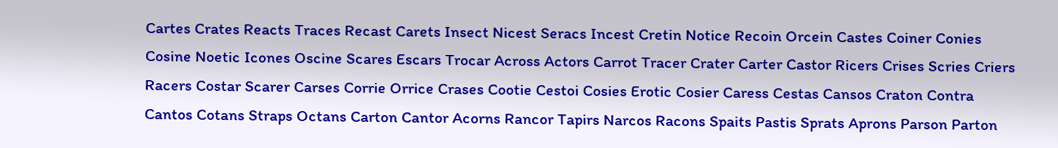Cartes Crates Reacts Traces Recast Carets Insect Nicest Seracs Incest Cretin Notice Recoin Orcein Castes Coiner Conies Cosine Noetic Icones Oscine Scares Escars Trocar Across Actors Carrot Tracer Crater Carter Castor Ricers Crises Scries Criers Racers Costar Scarer Carses Corrie Orrice Crases Cootie Cestoi Cosies Erotic Cosier Caress Cestas Cansos Craton Contra Cantos Cotans Straps Octans Carton Cantor Acorns Rancor Tapirs Narcos Racons Spaits Pastis Sprats Aprons Parson Parton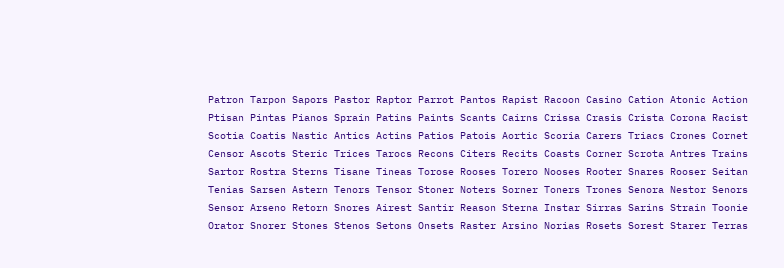Patron Tarpon Sapors Pastor Raptor Parrot Pantos Rapist Racoon Casino Cation Atonic Action Ptisan Pintas Pianos Sprain Patins Paints Scants Cairns Crissa Crasis Crista Corona Racist Scotia Coatis Nastic Antics Actins Patios Patois Aortic Scoria Carers Triacs Crones Cornet Censor Ascots Steric Trices Tarocs Recons Citers Recits Coasts Corner Scrota Antres Trains Sartor Rostra Sterns Tisane Tineas Torose Rooses Torero Nooses Rooter Snares Rooser Seitan Tenias Sarsen Astern Tenors Tensor Stoner Noters Sorner Toners Trones Senora Nestor Senors Sensor Arseno Retorn Snores Airest Santir Reason Sterna Instar Sirras Sarins Strain Toonie Orator Snorer Stones Stenos Setons Onsets Raster Arsino Norias Rosets Sorest Starer Terras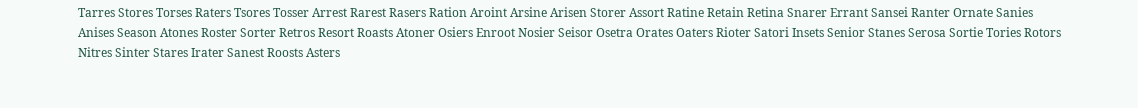Tarres Stores Torses Raters Tsores Tosser Arrest Rarest Rasers Ration Aroint Arsine Arisen Storer Assort Ratine Retain Retina Snarer Errant Sansei Ranter Ornate Sanies Anises Season Atones Roster Sorter Retros Resort Roasts Atoner Osiers Enroot Nosier Seisor Osetra Orates Oaters Rioter Satori Insets Senior Stanes Serosa Sortie Tories Rotors Nitres Sinter Stares Irater Sanest Roosts Asters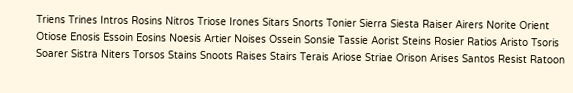Triens Trines Intros Rosins Nitros Triose Irones Sitars Snorts Tonier Sierra Siesta Raiser Airers Norite Orient Otiose Enosis Essoin Eosins Noesis Artier Noises Ossein Sonsie Tassie Aorist Steins Rosier Ratios Aristo Tsoris Soarer Sistra Niters Torsos Stains Snoots Raises Stairs Terais Ariose Striae Orison Arises Santos Resist Ratoon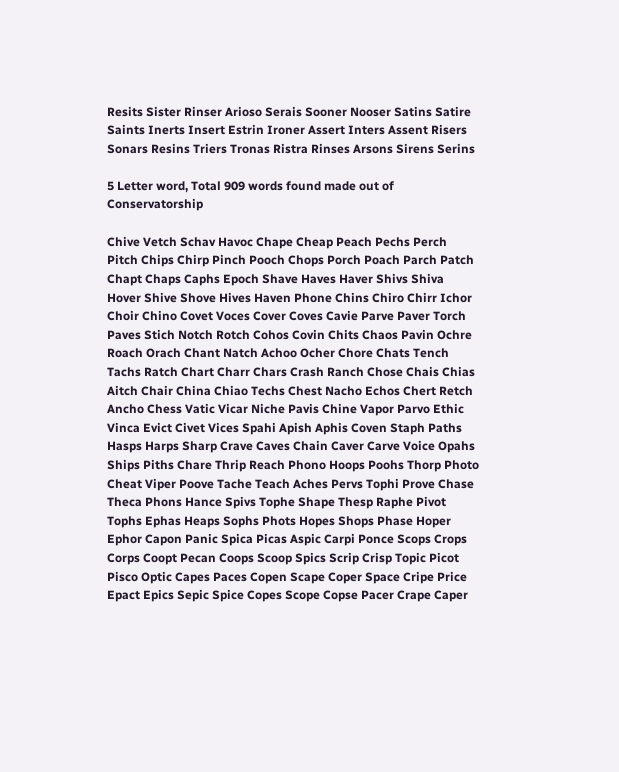Resits Sister Rinser Arioso Serais Sooner Nooser Satins Satire Saints Inerts Insert Estrin Ironer Assert Inters Assent Risers Sonars Resins Triers Tronas Ristra Rinses Arsons Sirens Serins

5 Letter word, Total 909 words found made out of Conservatorship

Chive Vetch Schav Havoc Chape Cheap Peach Pechs Perch Pitch Chips Chirp Pinch Pooch Chops Porch Poach Parch Patch Chapt Chaps Caphs Epoch Shave Haves Haver Shivs Shiva Hover Shive Shove Hives Haven Phone Chins Chiro Chirr Ichor Choir Chino Covet Voces Cover Coves Cavie Parve Paver Torch Paves Stich Notch Rotch Cohos Covin Chits Chaos Pavin Ochre Roach Orach Chant Natch Achoo Ocher Chore Chats Tench Tachs Ratch Chart Charr Chars Crash Ranch Chose Chais Chias Aitch Chair China Chiao Techs Chest Nacho Echos Chert Retch Ancho Chess Vatic Vicar Niche Pavis Chine Vapor Parvo Ethic Vinca Evict Civet Vices Spahi Apish Aphis Coven Staph Paths Hasps Harps Sharp Crave Caves Chain Caver Carve Voice Opahs Ships Piths Chare Thrip Reach Phono Hoops Poohs Thorp Photo Cheat Viper Poove Tache Teach Aches Pervs Tophi Prove Chase Theca Phons Hance Spivs Tophe Shape Thesp Raphe Pivot Tophs Ephas Heaps Sophs Phots Hopes Shops Phase Hoper Ephor Capon Panic Spica Picas Aspic Carpi Ponce Scops Crops Corps Coopt Pecan Coops Scoop Spics Scrip Crisp Topic Picot Pisco Optic Capes Paces Copen Scape Coper Space Cripe Price Epact Epics Sepic Spice Copes Scope Copse Pacer Crape Caper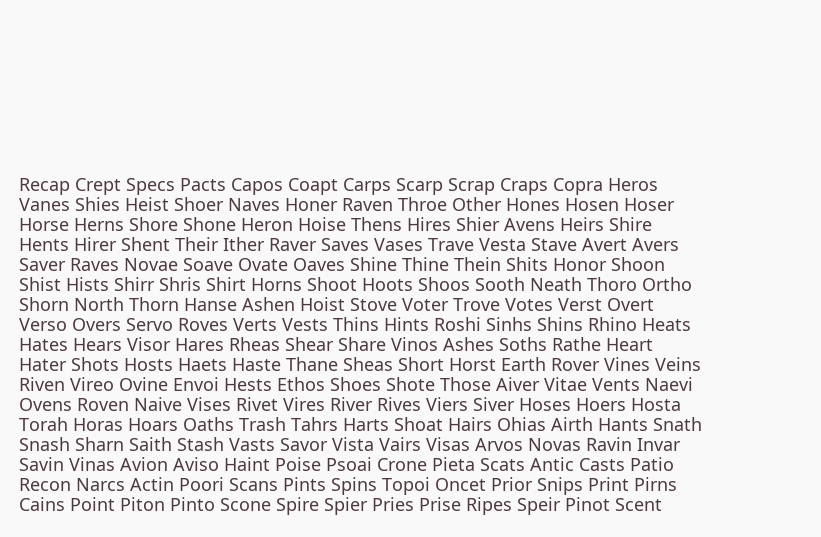Recap Crept Specs Pacts Capos Coapt Carps Scarp Scrap Craps Copra Heros Vanes Shies Heist Shoer Naves Honer Raven Throe Other Hones Hosen Hoser Horse Herns Shore Shone Heron Hoise Thens Hires Shier Avens Heirs Shire Hents Hirer Shent Their Ither Raver Saves Vases Trave Vesta Stave Avert Avers Saver Raves Novae Soave Ovate Oaves Shine Thine Thein Shits Honor Shoon Shist Hists Shirr Shris Shirt Horns Shoot Hoots Shoos Sooth Neath Thoro Ortho Shorn North Thorn Hanse Ashen Hoist Stove Voter Trove Votes Verst Overt Verso Overs Servo Roves Verts Vests Thins Hints Roshi Sinhs Shins Rhino Heats Hates Hears Visor Hares Rheas Shear Share Vinos Ashes Soths Rathe Heart Hater Shots Hosts Haets Haste Thane Sheas Short Horst Earth Rover Vines Veins Riven Vireo Ovine Envoi Hests Ethos Shoes Shote Those Aiver Vitae Vents Naevi Ovens Roven Naive Vises Rivet Vires River Rives Viers Siver Hoses Hoers Hosta Torah Horas Hoars Oaths Trash Tahrs Harts Shoat Hairs Ohias Airth Hants Snath Snash Sharn Saith Stash Vasts Savor Vista Vairs Visas Arvos Novas Ravin Invar Savin Vinas Avion Aviso Haint Poise Psoai Crone Pieta Scats Antic Casts Patio Recon Narcs Actin Poori Scans Pints Spins Topoi Oncet Prior Snips Print Pirns Cains Point Piton Pinto Scone Spire Spier Pries Prise Ripes Speir Pinot Scent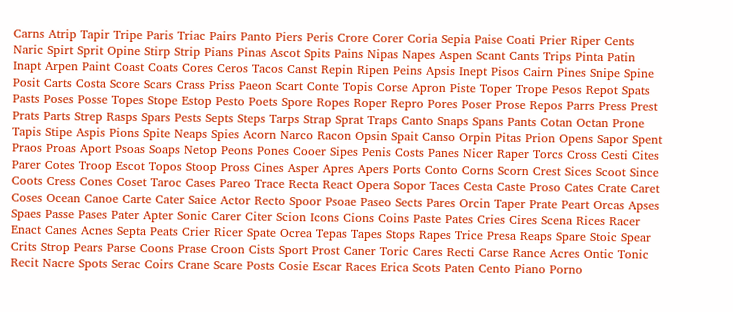Carns Atrip Tapir Tripe Paris Triac Pairs Panto Piers Peris Crore Corer Coria Sepia Paise Coati Prier Riper Cents Naric Spirt Sprit Opine Stirp Strip Pians Pinas Ascot Spits Pains Nipas Napes Aspen Scant Cants Trips Pinta Patin Inapt Arpen Paint Coast Coats Cores Ceros Tacos Canst Repin Ripen Peins Apsis Inept Pisos Cairn Pines Snipe Spine Posit Carts Costa Score Scars Crass Priss Paeon Scart Conte Topis Corse Apron Piste Toper Trope Pesos Repot Spats Pasts Poses Posse Topes Stope Estop Pesto Poets Spore Ropes Roper Repro Pores Poser Prose Repos Parrs Press Prest Prats Parts Strep Rasps Spars Pests Septs Steps Tarps Strap Sprat Traps Canto Snaps Spans Pants Cotan Octan Prone Tapis Stipe Aspis Pions Spite Neaps Spies Acorn Narco Racon Opsin Spait Canso Orpin Pitas Prion Opens Sapor Spent Praos Proas Aport Psoas Soaps Netop Peons Pones Cooer Sipes Penis Costs Panes Nicer Raper Torcs Cross Cesti Cites Parer Cotes Troop Escot Topos Stoop Pross Cines Asper Apres Apers Ports Conto Corns Scorn Crest Sices Scoot Since Coots Cress Cones Coset Taroc Cases Pareo Trace Recta React Opera Sopor Taces Cesta Caste Proso Cates Crate Caret Coses Ocean Canoe Carte Cater Saice Actor Recto Spoor Psoae Paseo Sects Pares Orcin Taper Prate Peart Orcas Apses Spaes Passe Pases Pater Apter Sonic Carer Citer Scion Icons Cions Coins Paste Pates Cries Cires Scena Rices Racer Enact Canes Acnes Septa Peats Crier Ricer Spate Ocrea Tepas Tapes Stops Rapes Trice Presa Reaps Spare Stoic Spear Crits Strop Pears Parse Coons Prase Croon Cists Sport Prost Caner Toric Cares Recti Carse Rance Acres Ontic Tonic Recit Nacre Spots Serac Coirs Crane Scare Posts Cosie Escar Races Erica Scots Paten Cento Piano Porno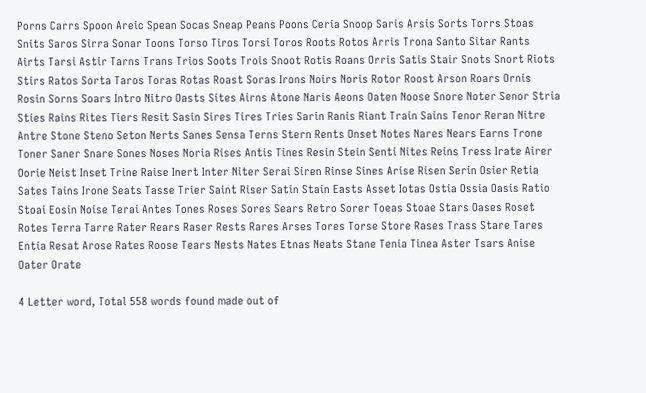Porns Carrs Spoon Areic Spean Socas Sneap Peans Poons Ceria Snoop Saris Arsis Sorts Torrs Stoas Snits Saros Sirra Sonar Toons Torso Tiros Torsi Toros Roots Rotos Arris Trona Santo Sitar Rants Airts Tarsi Astir Tarns Trans Trios Soots Trois Snoot Rotis Roans Orris Satis Stair Snots Snort Riots Stirs Ratos Sorta Taros Toras Rotas Roast Soras Irons Noirs Noris Rotor Roost Arson Roars Ornis Rosin Sorns Soars Intro Nitro Oasts Sites Airns Atone Naris Aeons Oaten Noose Snore Noter Senor Stria Sties Rains Rites Tiers Resit Sasin Sires Tires Tries Sarin Ranis Riant Train Sains Tenor Reran Nitre Antre Stone Steno Seton Nerts Sanes Sensa Terns Stern Rents Onset Notes Nares Nears Earns Trone Toner Saner Snare Sones Noses Noria Rises Antis Tines Resin Stein Senti Nites Reins Tress Irate Airer Oorie Neist Inset Trine Raise Inert Inter Niter Serai Siren Rinse Sines Arise Risen Serin Osier Retia Sates Tains Irone Seats Tasse Trier Saint Riser Satin Stain Easts Asset Iotas Ostia Ossia Oasis Ratio Stoai Eosin Noise Terai Antes Tones Roses Sores Sears Retro Sorer Toeas Stoae Stars Oases Roset Rotes Terra Tarre Rater Rears Raser Rests Rares Arses Tores Torse Store Rases Trass Stare Tares Entia Resat Arose Rates Roose Tears Nests Nates Etnas Neats Stane Tenia Tinea Aster Tsars Anise Oater Orate

4 Letter word, Total 558 words found made out of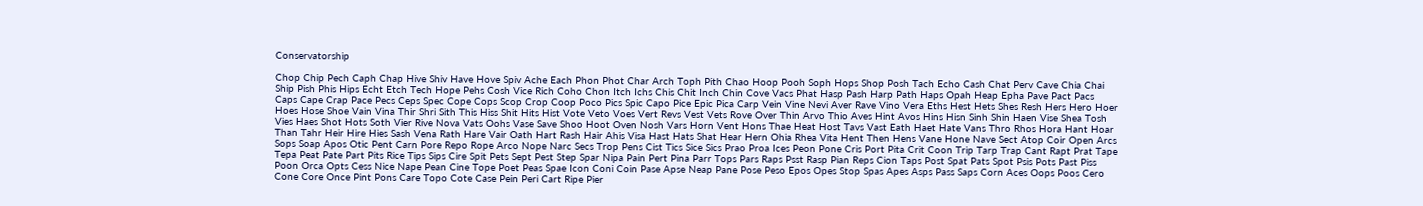Conservatorship

Chop Chip Pech Caph Chap Hive Shiv Have Hove Spiv Ache Each Phon Phot Char Arch Toph Pith Chao Hoop Pooh Soph Hops Shop Posh Tach Echo Cash Chat Perv Cave Chia Chai Ship Pish Phis Hips Echt Etch Tech Hope Pehs Cosh Vice Rich Coho Chon Itch Ichs Chis Chit Inch Chin Cove Vacs Phat Hasp Pash Harp Path Haps Opah Heap Epha Pave Pact Pacs Caps Cape Crap Pace Pecs Ceps Spec Cope Cops Scop Crop Coop Poco Pics Spic Capo Pice Epic Pica Carp Vein Vine Nevi Aver Rave Vino Vera Eths Hest Hets Shes Resh Hers Hero Hoer Hoes Hose Shoe Vain Vina Thir Shri Sith This Hiss Shit Hits Hist Vote Veto Voes Vert Revs Vest Vets Rove Over Thin Arvo Thio Aves Hint Avos Hins Hisn Sinh Shin Haen Vise Shea Tosh Vies Haes Shot Hots Soth Vier Rive Nova Vats Oohs Vase Save Shoo Hoot Oven Nosh Vars Horn Vent Hons Thae Heat Host Tavs Vast Eath Haet Hate Vans Thro Rhos Hora Hant Hoar Than Tahr Heir Hire Hies Sash Vena Rath Hare Vair Oath Hart Rash Hair Ahis Visa Hast Hats Shat Hear Hern Ohia Rhea Vita Hent Then Hens Vane Hone Nave Sect Atop Coir Open Arcs Sops Soap Apos Otic Pent Carn Pore Repo Rope Arco Nope Narc Secs Trop Pens Cist Tics Sice Sics Prao Proa Ices Peon Pone Cris Port Pita Crit Coon Trip Tarp Trap Cant Rapt Prat Tape Tepa Peat Pate Part Pits Rice Tips Sips Cire Spit Pets Sept Pest Step Spar Nipa Pain Pert Pina Parr Tops Pars Raps Psst Rasp Pian Reps Cion Taps Post Spat Pats Spot Psis Pots Past Piss Poon Orca Opts Cess Nice Nape Pean Cine Tope Poet Peas Spae Icon Coni Coin Pase Apse Neap Pane Pose Peso Epos Opes Stop Spas Apes Asps Pass Saps Corn Aces Oops Poos Cero Cone Core Once Pint Pons Care Topo Cote Case Pein Peri Cart Ripe Pier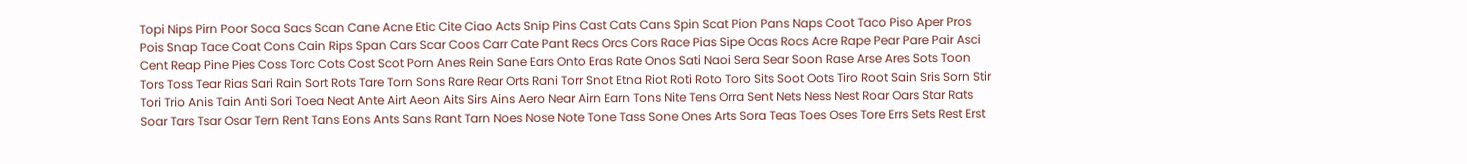Topi Nips Pirn Poor Soca Sacs Scan Cane Acne Etic Cite Ciao Acts Snip Pins Cast Cats Cans Spin Scat Pion Pans Naps Coot Taco Piso Aper Pros Pois Snap Tace Coat Cons Cain Rips Span Cars Scar Coos Carr Cate Pant Recs Orcs Cors Race Pias Sipe Ocas Rocs Acre Rape Pear Pare Pair Asci Cent Reap Pine Pies Coss Torc Cots Cost Scot Porn Anes Rein Sane Ears Onto Eras Rate Onos Sati Naoi Sera Sear Soon Rase Arse Ares Sots Toon Tors Toss Tear Rias Sari Rain Sort Rots Tare Torn Sons Rare Rear Orts Rani Torr Snot Etna Riot Roti Roto Toro Sits Soot Oots Tiro Root Sain Sris Sorn Stir Tori Trio Anis Tain Anti Sori Toea Neat Ante Airt Aeon Aits Sirs Ains Aero Near Airn Earn Tons Nite Tens Orra Sent Nets Ness Nest Roar Oars Star Rats Soar Tars Tsar Osar Tern Rent Tans Eons Ants Sans Rant Tarn Noes Nose Note Tone Tass Sone Ones Arts Sora Teas Toes Oses Tore Errs Sets Rest Erst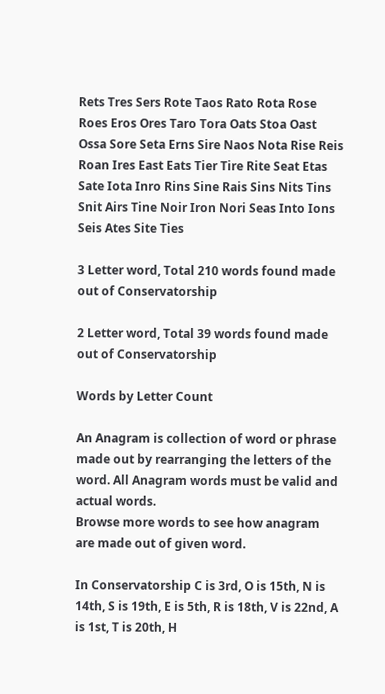Rets Tres Sers Rote Taos Rato Rota Rose Roes Eros Ores Taro Tora Oats Stoa Oast Ossa Sore Seta Erns Sire Naos Nota Rise Reis Roan Ires East Eats Tier Tire Rite Seat Etas Sate Iota Inro Rins Sine Rais Sins Nits Tins Snit Airs Tine Noir Iron Nori Seas Into Ions Seis Ates Site Ties

3 Letter word, Total 210 words found made out of Conservatorship

2 Letter word, Total 39 words found made out of Conservatorship

Words by Letter Count

An Anagram is collection of word or phrase made out by rearranging the letters of the word. All Anagram words must be valid and actual words.
Browse more words to see how anagram are made out of given word.

In Conservatorship C is 3rd, O is 15th, N is 14th, S is 19th, E is 5th, R is 18th, V is 22nd, A is 1st, T is 20th, H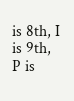is 8th, I is 9th, P is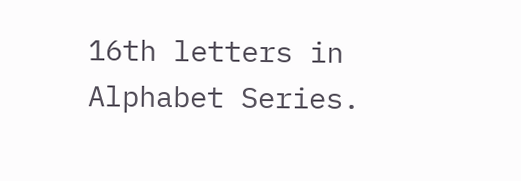16th letters in Alphabet Series.